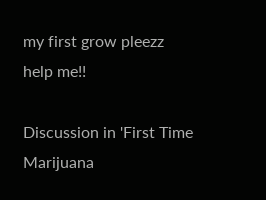my first grow pleezz help me!!

Discussion in 'First Time Marijuana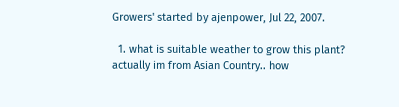Growers' started by ajenpower, Jul 22, 2007.

  1. what is suitable weather to grow this plant? actually im from Asian Country.. how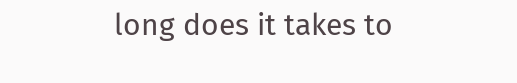long does it takes to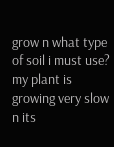grow n what type of soil i must use? my plant is growing very slow n its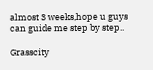almost 3 weeks,hope u guys can guide me step by step..

Grasscity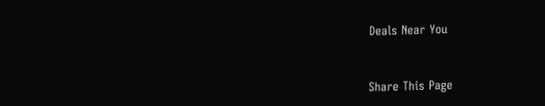Deals Near You


Share This Page